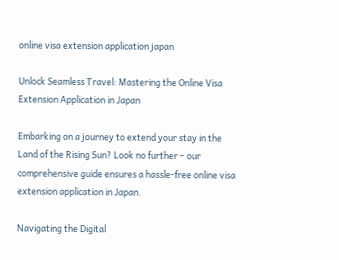online visa extension application japan

Unlock Seamless Travel: Mastering the Online Visa Extension Application in Japan

Embarking on a journey to extend your stay in the Land of the Rising Sun? Look no further – our comprehensive guide ensures a hassle-free online visa extension application in Japan.

Navigating the Digital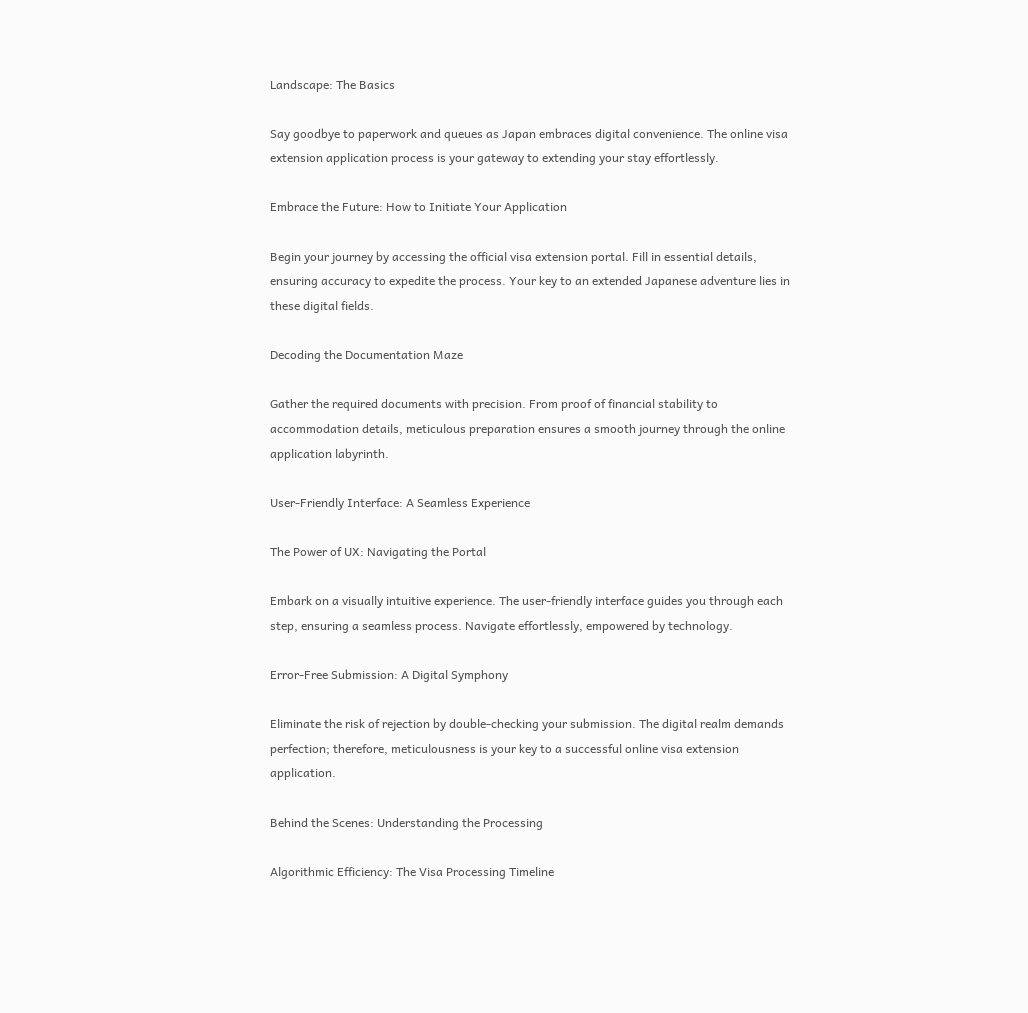Landscape: The Basics

Say goodbye to paperwork and queues as Japan embraces digital convenience. The online visa extension application process is your gateway to extending your stay effortlessly.

Embrace the Future: How to Initiate Your Application

Begin your journey by accessing the official visa extension portal. Fill in essential details, ensuring accuracy to expedite the process. Your key to an extended Japanese adventure lies in these digital fields.

Decoding the Documentation Maze

Gather the required documents with precision. From proof of financial stability to accommodation details, meticulous preparation ensures a smooth journey through the online application labyrinth.

User-Friendly Interface: A Seamless Experience

The Power of UX: Navigating the Portal

Embark on a visually intuitive experience. The user-friendly interface guides you through each step, ensuring a seamless process. Navigate effortlessly, empowered by technology.

Error-Free Submission: A Digital Symphony

Eliminate the risk of rejection by double-checking your submission. The digital realm demands perfection; therefore, meticulousness is your key to a successful online visa extension application.

Behind the Scenes: Understanding the Processing

Algorithmic Efficiency: The Visa Processing Timeline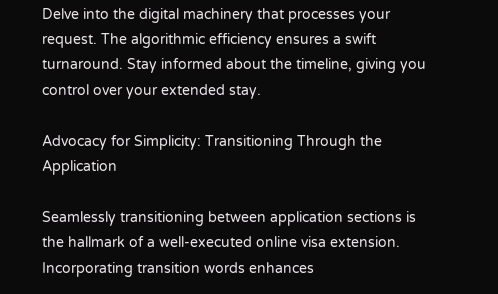Delve into the digital machinery that processes your request. The algorithmic efficiency ensures a swift turnaround. Stay informed about the timeline, giving you control over your extended stay.

Advocacy for Simplicity: Transitioning Through the Application

Seamlessly transitioning between application sections is the hallmark of a well-executed online visa extension. Incorporating transition words enhances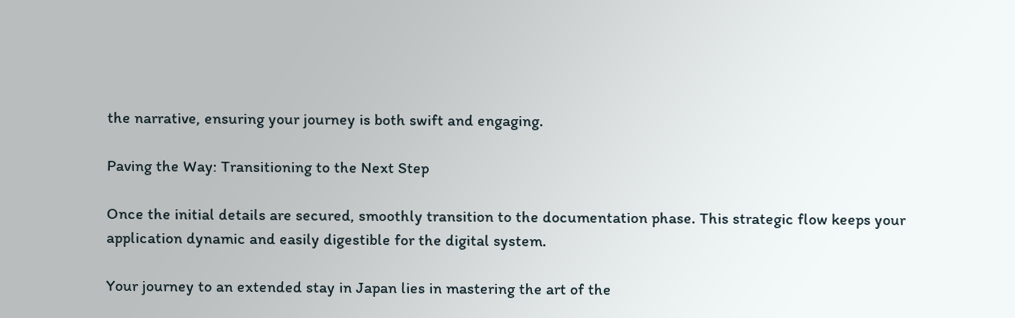the narrative, ensuring your journey is both swift and engaging.

Paving the Way: Transitioning to the Next Step

Once the initial details are secured, smoothly transition to the documentation phase. This strategic flow keeps your application dynamic and easily digestible for the digital system.

Your journey to an extended stay in Japan lies in mastering the art of the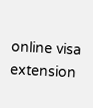online visa extension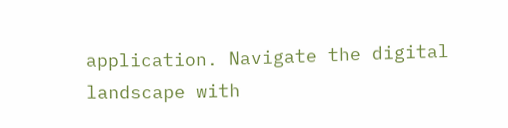application. Navigate the digital landscape with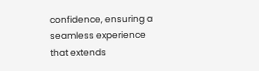confidence, ensuring a seamless experience that extends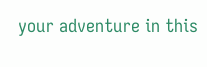your adventure in this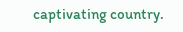captivating country.